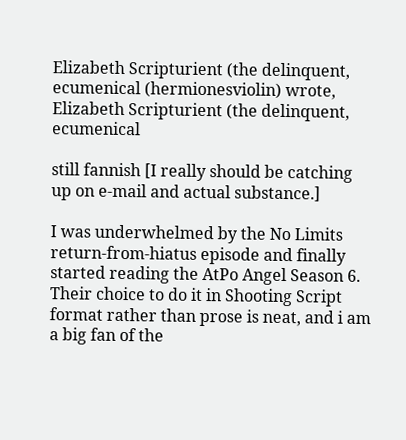Elizabeth Scripturient (the delinquent, ecumenical (hermionesviolin) wrote,
Elizabeth Scripturient (the delinquent, ecumenical

still fannish [I really should be catching up on e-mail and actual substance.]

I was underwhelmed by the No Limits return-from-hiatus episode and finally started reading the AtPo Angel Season 6.  Their choice to do it in Shooting Script format rather than prose is neat, and i am a big fan of the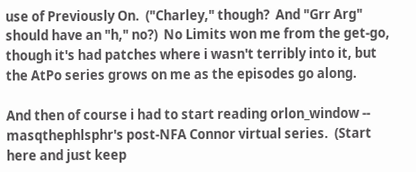use of Previously On.  ("Charley," though?  And "Grr Arg" should have an "h," no?)  No Limits won me from the get-go, though it's had patches where i wasn't terribly into it, but the AtPo series grows on me as the episodes go along.

And then of course i had to start reading orlon_window -- masqthephlsphr's post-NFA Connor virtual series.  (Start here and just keep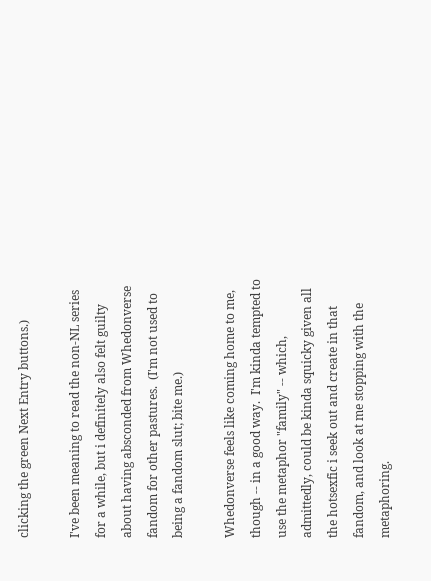clicking the green Next Entry buttons.)

I've been meaning to read the non-NL series for a while, but i definitely also felt guilty about having absconded from Whedonverse fandom for other pastures.  (I'm not used to being a fandom slut; bite me.)

Whedonverse feels like coming home to me, though -- in a good way.  I'm kinda tempted to use the metaphor "family" -- which, admittedly, could be kinda squicky given all the hotsexfic i seek out and create in that fandom, and look at me stopping with the metaphoring.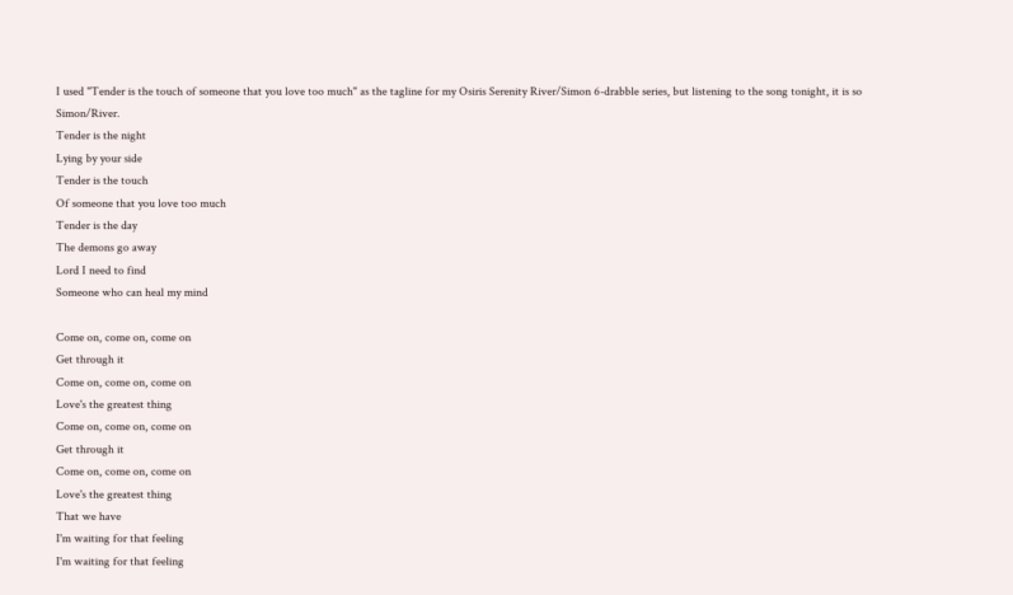I used "Tender is the touch of someone that you love too much" as the tagline for my Osiris Serenity River/Simon 6-drabble series, but listening to the song tonight, it is so Simon/River.
Tender is the night
Lying by your side
Tender is the touch
Of someone that you love too much
Tender is the day
The demons go away
Lord I need to find
Someone who can heal my mind

Come on, come on, come on
Get through it
Come on, come on, come on
Love's the greatest thing
Come on, come on, come on
Get through it
Come on, come on, come on
Love's the greatest thing
That we have
I'm waiting for that feeling
I'm waiting for that feeling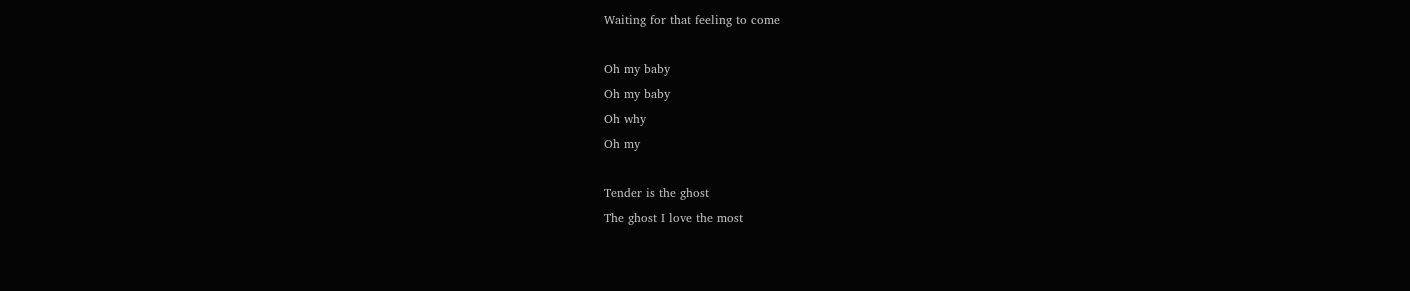Waiting for that feeling to come

Oh my baby
Oh my baby
Oh why
Oh my

Tender is the ghost
The ghost I love the most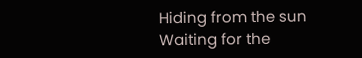Hiding from the sun
Waiting for the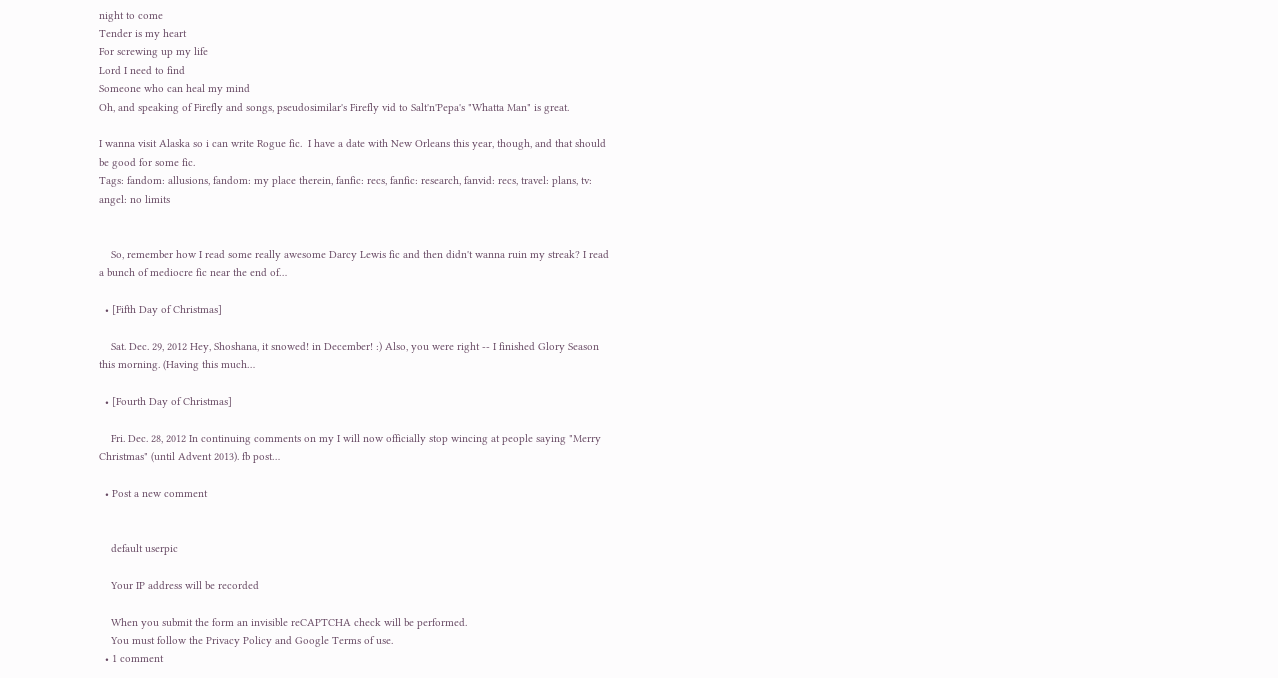night to come
Tender is my heart
For screwing up my life
Lord I need to find
Someone who can heal my mind
Oh, and speaking of Firefly and songs, pseudosimilar's Firefly vid to Salt'n'Pepa's "Whatta Man" is great.

I wanna visit Alaska so i can write Rogue fic.  I have a date with New Orleans this year, though, and that should be good for some fic.
Tags: fandom: allusions, fandom: my place therein, fanfic: recs, fanfic: research, fanvid: recs, travel: plans, tv: angel: no limits


    So, remember how I read some really awesome Darcy Lewis fic and then didn't wanna ruin my streak? I read a bunch of mediocre fic near the end of…

  • [Fifth Day of Christmas]

    Sat. Dec. 29, 2012 Hey, Shoshana, it snowed! in December! :) Also, you were right -- I finished Glory Season this morning. (Having this much…

  • [Fourth Day of Christmas]

    Fri. Dec. 28, 2012 In continuing comments on my I will now officially stop wincing at people saying "Merry Christmas" (until Advent 2013). fb post…

  • Post a new comment


    default userpic

    Your IP address will be recorded

    When you submit the form an invisible reCAPTCHA check will be performed.
    You must follow the Privacy Policy and Google Terms of use.
  • 1 comment